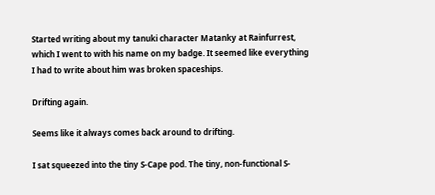Started writing about my tanuki character Matanky at Rainfurrest, which I went to with his name on my badge. It seemed like everything I had to write about him was broken spaceships.

Drifting again.

Seems like it always comes back around to drifting.

I sat squeezed into the tiny S-Cape pod. The tiny, non-functional S-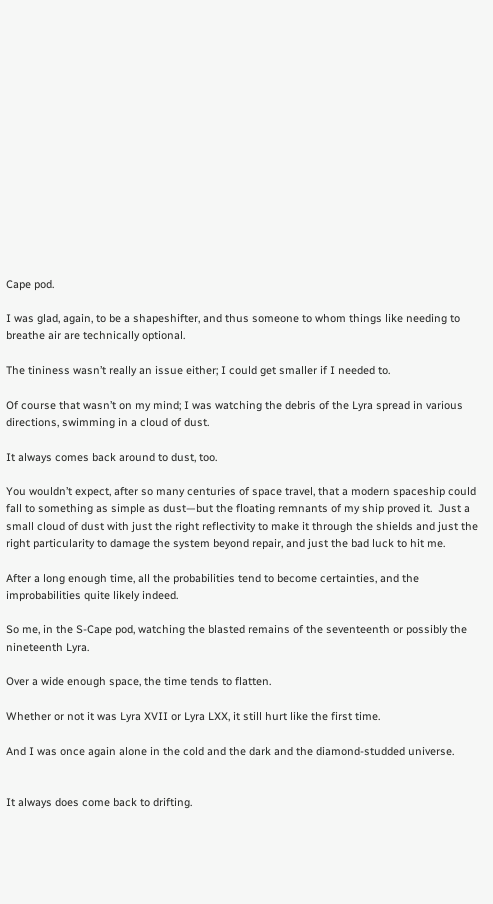Cape pod.

I was glad, again, to be a shapeshifter, and thus someone to whom things like needing to breathe air are technically optional.

The tininess wasn’t really an issue either; I could get smaller if I needed to.

Of course that wasn’t on my mind; I was watching the debris of the Lyra spread in various directions, swimming in a cloud of dust.

It always comes back around to dust, too.

You wouldn’t expect, after so many centuries of space travel, that a modern spaceship could fall to something as simple as dust—but the floating remnants of my ship proved it.  Just a small cloud of dust with just the right reflectivity to make it through the shields and just the right particularity to damage the system beyond repair, and just the bad luck to hit me.

After a long enough time, all the probabilities tend to become certainties, and the improbabilities quite likely indeed.

So me, in the S-Cape pod, watching the blasted remains of the seventeenth or possibly the nineteenth Lyra.

Over a wide enough space, the time tends to flatten.

Whether or not it was Lyra XVII or Lyra LXX, it still hurt like the first time.

And I was once again alone in the cold and the dark and the diamond-studded universe.


It always does come back to drifting.